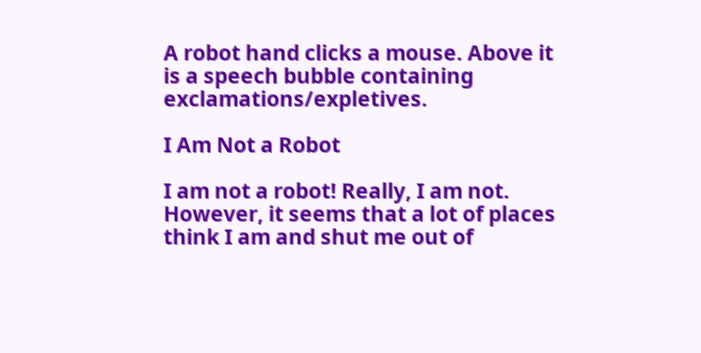A robot hand clicks a mouse. Above it is a speech bubble containing exclamations/expletives.

I Am Not a Robot

I am not a robot! Really, I am not. However, it seems that a lot of places think I am and shut me out of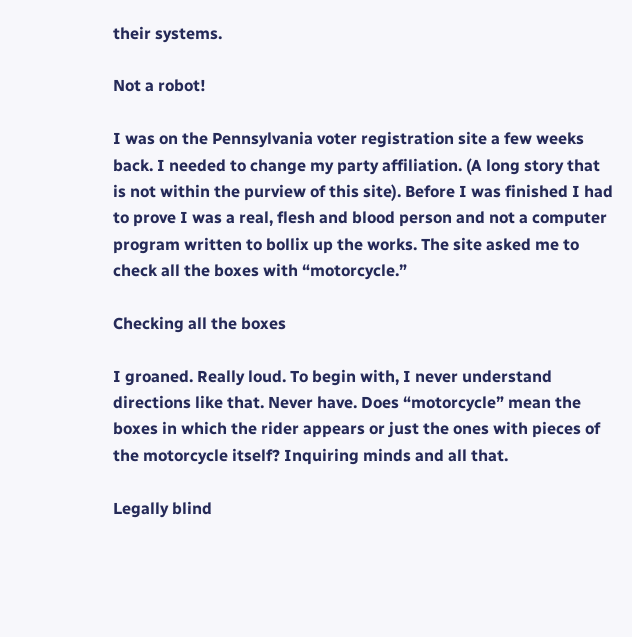their systems.

Not a robot!

I was on the Pennsylvania voter registration site a few weeks back. I needed to change my party affiliation. (A long story that is not within the purview of this site). Before I was finished I had to prove I was a real, flesh and blood person and not a computer program written to bollix up the works. The site asked me to check all the boxes with “motorcycle.”

Checking all the boxes

I groaned. Really loud. To begin with, I never understand directions like that. Never have. Does “motorcycle” mean the boxes in which the rider appears or just the ones with pieces of the motorcycle itself? Inquiring minds and all that.

Legally blind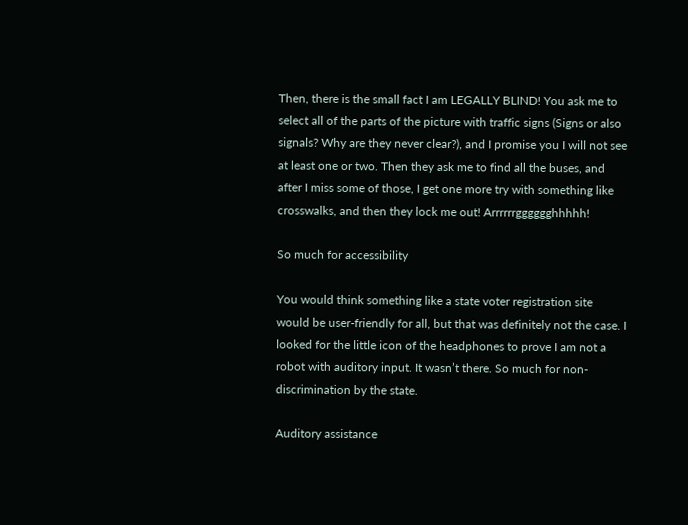Then, there is the small fact I am LEGALLY BLIND! You ask me to select all of the parts of the picture with traffic signs (Signs or also signals? Why are they never clear?), and I promise you I will not see at least one or two. Then they ask me to find all the buses, and after I miss some of those, I get one more try with something like crosswalks, and then they lock me out! Arrrrrrgggggghhhhh!

So much for accessibility

You would think something like a state voter registration site would be user-friendly for all, but that was definitely not the case. I looked for the little icon of the headphones to prove I am not a robot with auditory input. It wasn’t there. So much for non-discrimination by the state.

Auditory assistance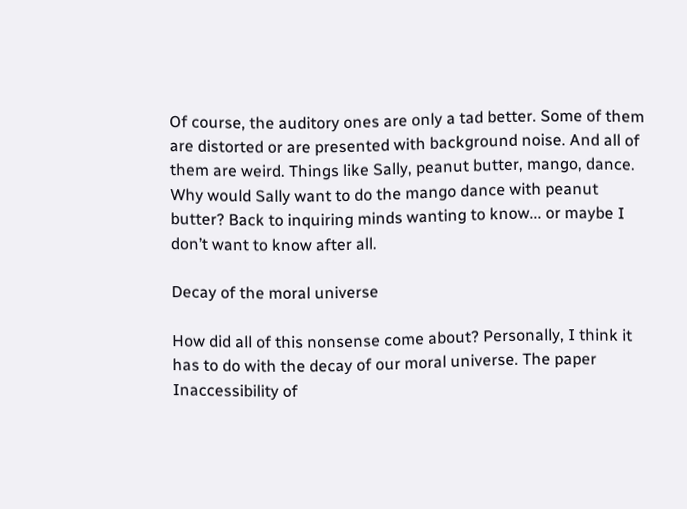Of course, the auditory ones are only a tad better. Some of them are distorted or are presented with background noise. And all of them are weird. Things like Sally, peanut butter, mango, dance. Why would Sally want to do the mango dance with peanut butter? Back to inquiring minds wanting to know... or maybe I don’t want to know after all.

Decay of the moral universe

How did all of this nonsense come about? Personally, I think it has to do with the decay of our moral universe. The paper Inaccessibility of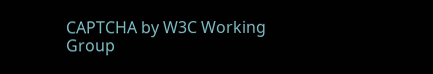CAPTCHA by W3C Working Group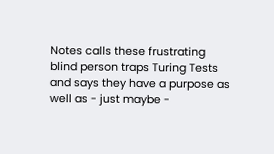Notes calls these frustrating blind person traps Turing Tests and says they have a purpose as well as - just maybe -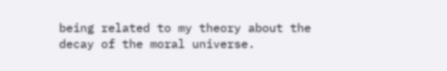being related to my theory about the decay of the moral universe.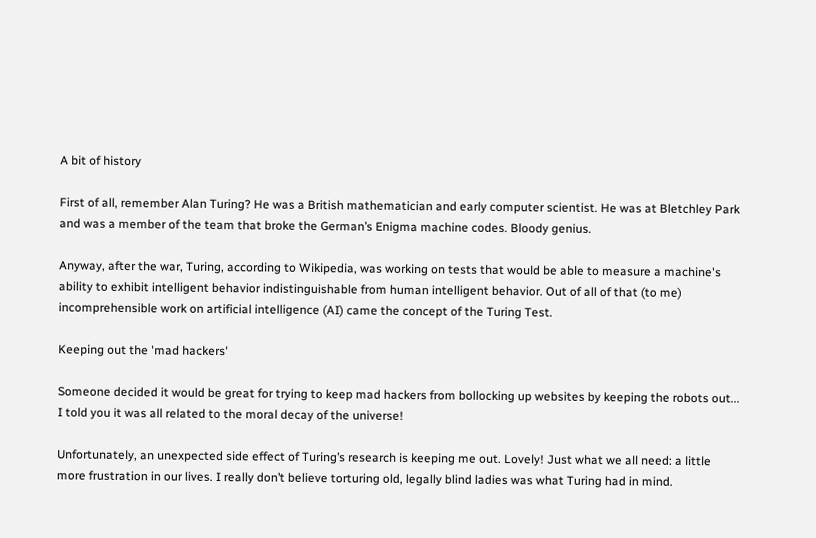A bit of history

First of all, remember Alan Turing? He was a British mathematician and early computer scientist. He was at Bletchley Park and was a member of the team that broke the German’s Enigma machine codes. Bloody genius.

Anyway, after the war, Turing, according to Wikipedia, was working on tests that would be able to measure a machine's ability to exhibit intelligent behavior indistinguishable from human intelligent behavior. Out of all of that (to me) incomprehensible work on artificial intelligence (AI) came the concept of the Turing Test.

Keeping out the 'mad hackers'

Someone decided it would be great for trying to keep mad hackers from bollocking up websites by keeping the robots out... I told you it was all related to the moral decay of the universe!

Unfortunately, an unexpected side effect of Turing’s research is keeping me out. Lovely! Just what we all need: a little more frustration in our lives. I really don’t believe torturing old, legally blind ladies was what Turing had in mind.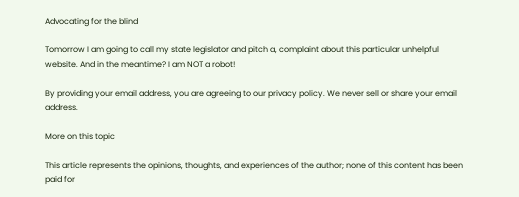Advocating for the blind

Tomorrow I am going to call my state legislator and pitch a, complaint about this particular unhelpful website. And in the meantime? I am NOT a robot!

By providing your email address, you are agreeing to our privacy policy. We never sell or share your email address.

More on this topic

This article represents the opinions, thoughts, and experiences of the author; none of this content has been paid for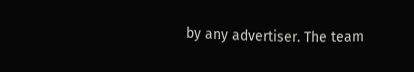by any advertiser. The team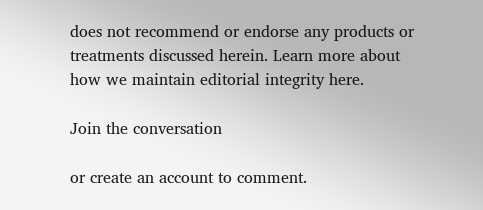does not recommend or endorse any products or treatments discussed herein. Learn more about how we maintain editorial integrity here.

Join the conversation

or create an account to comment.